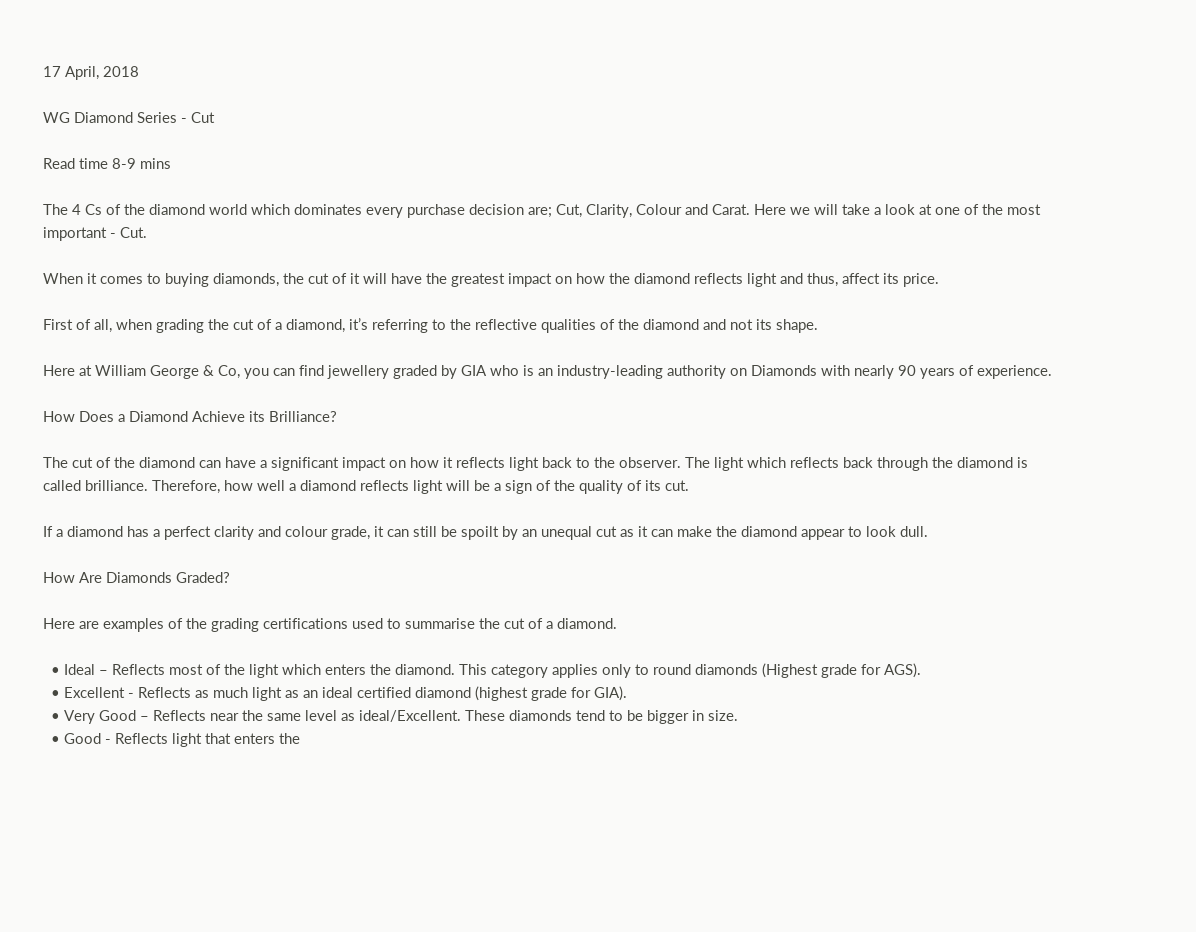17 April, 2018

WG Diamond Series - Cut

Read time 8-9 mins

The 4 Cs of the diamond world which dominates every purchase decision are; Cut, Clarity, Colour and Carat. Here we will take a look at one of the most important - Cut.

When it comes to buying diamonds, the cut of it will have the greatest impact on how the diamond reflects light and thus, affect its price.

First of all, when grading the cut of a diamond, it’s referring to the reflective qualities of the diamond and not its shape.

Here at William George & Co, you can find jewellery graded by GIA who is an industry-leading authority on Diamonds with nearly 90 years of experience.

How Does a Diamond Achieve its Brilliance?

The cut of the diamond can have a significant impact on how it reflects light back to the observer. The light which reflects back through the diamond is called brilliance. Therefore, how well a diamond reflects light will be a sign of the quality of its cut.

If a diamond has a perfect clarity and colour grade, it can still be spoilt by an unequal cut as it can make the diamond appear to look dull.

How Are Diamonds Graded?

Here are examples of the grading certifications used to summarise the cut of a diamond.

  • Ideal – Reflects most of the light which enters the diamond. This category applies only to round diamonds (Highest grade for AGS).
  • Excellent - Reflects as much light as an ideal certified diamond (highest grade for GIA).
  • Very Good – Reflects near the same level as ideal/Excellent. These diamonds tend to be bigger in size.
  • Good - Reflects light that enters the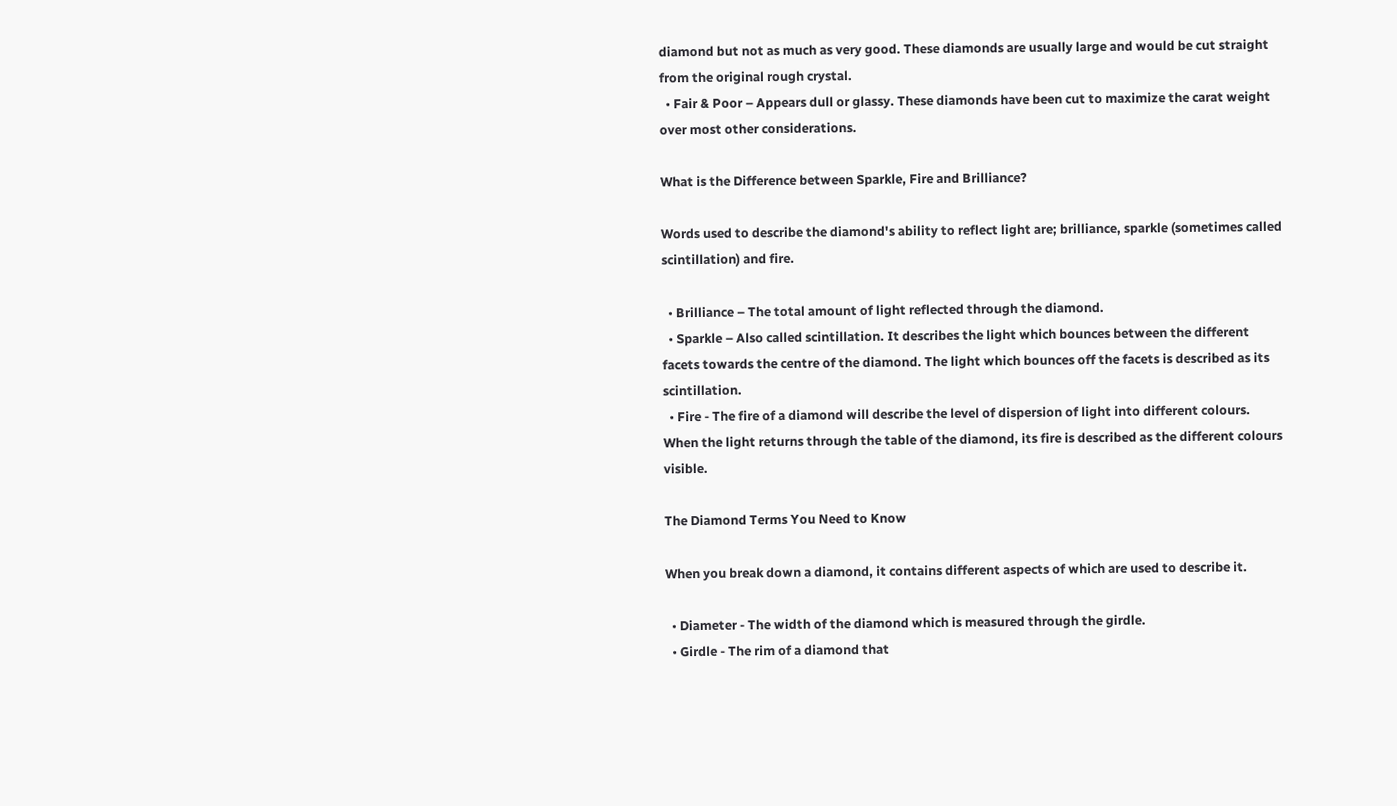diamond but not as much as very good. These diamonds are usually large and would be cut straight from the original rough crystal.
  • Fair & Poor – Appears dull or glassy. These diamonds have been cut to maximize the carat weight over most other considerations.

What is the Difference between Sparkle, Fire and Brilliance?

Words used to describe the diamond's ability to reflect light are; brilliance, sparkle (sometimes called scintillation) and fire.

  • Brilliance – The total amount of light reflected through the diamond.
  • Sparkle – Also called scintillation. It describes the light which bounces between the different facets towards the centre of the diamond. The light which bounces off the facets is described as its scintillation.
  • Fire - The fire of a diamond will describe the level of dispersion of light into different colours. When the light returns through the table of the diamond, its fire is described as the different colours visible.

The Diamond Terms You Need to Know

When you break down a diamond, it contains different aspects of which are used to describe it.

  • Diameter - The width of the diamond which is measured through the girdle.
  • Girdle - The rim of a diamond that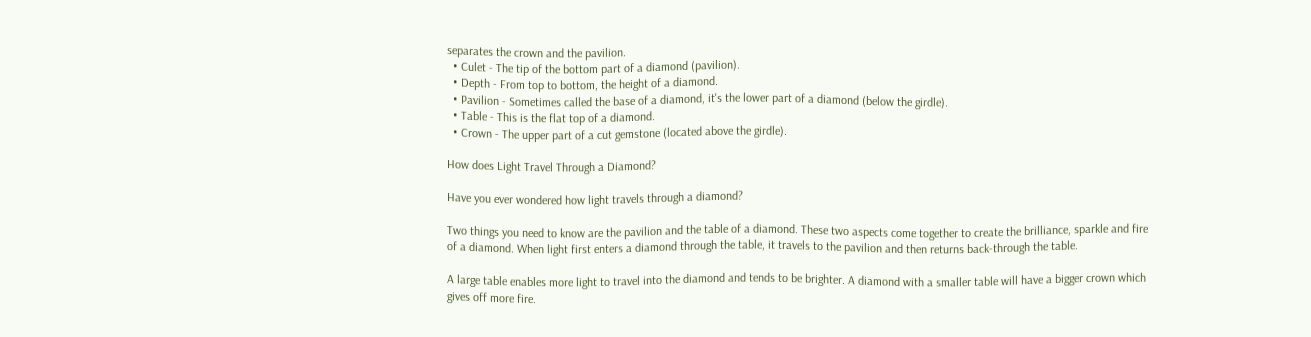separates the crown and the pavilion.
  • Culet - The tip of the bottom part of a diamond (pavilion).
  • Depth - From top to bottom, the height of a diamond.
  • Pavilion - Sometimes called the base of a diamond, it's the lower part of a diamond (below the girdle).
  • Table - This is the flat top of a diamond.
  • Crown - The upper part of a cut gemstone (located above the girdle).

How does Light Travel Through a Diamond?

Have you ever wondered how light travels through a diamond?

Two things you need to know are the pavilion and the table of a diamond. These two aspects come together to create the brilliance, sparkle and fire of a diamond. When light first enters a diamond through the table, it travels to the pavilion and then returns back-through the table.

A large table enables more light to travel into the diamond and tends to be brighter. A diamond with a smaller table will have a bigger crown which gives off more fire.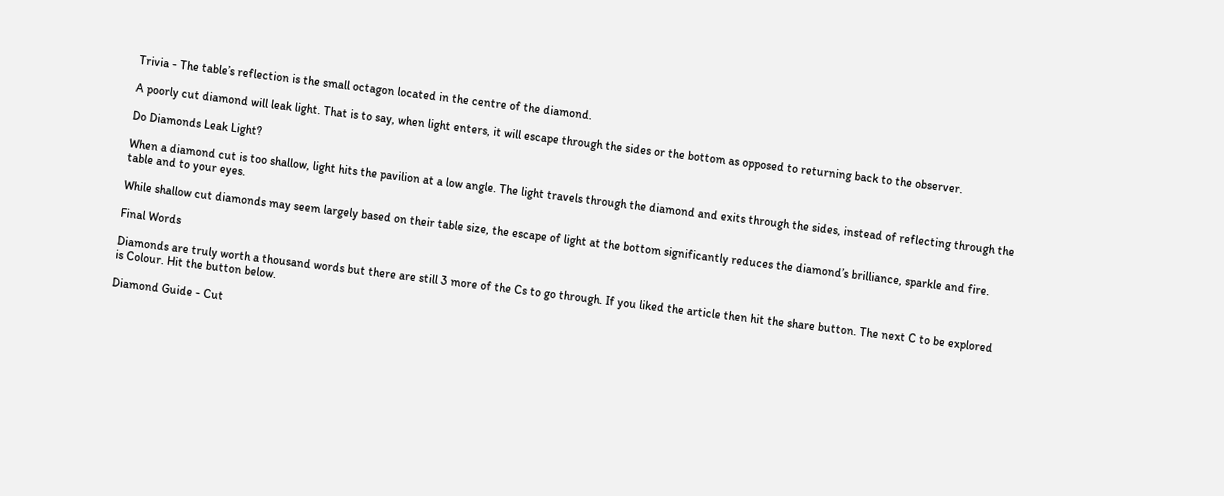Trivia - The table’s reflection is the small octagon located in the centre of the diamond.

A poorly cut diamond will leak light. That is to say, when light enters, it will escape through the sides or the bottom as opposed to returning back to the observer.

Do Diamonds Leak Light?

When a diamond cut is too shallow, light hits the pavilion at a low angle. The light travels through the diamond and exits through the sides, instead of reflecting through the table and to your eyes.

While shallow cut diamonds may seem largely based on their table size, the escape of light at the bottom significantly reduces the diamond’s brilliance, sparkle and fire.

Final Words

Diamonds are truly worth a thousand words but there are still 3 more of the Cs to go through. If you liked the article then hit the share button. The next C to be explored is Colour. Hit the button below.

Diamond Guide - Cut